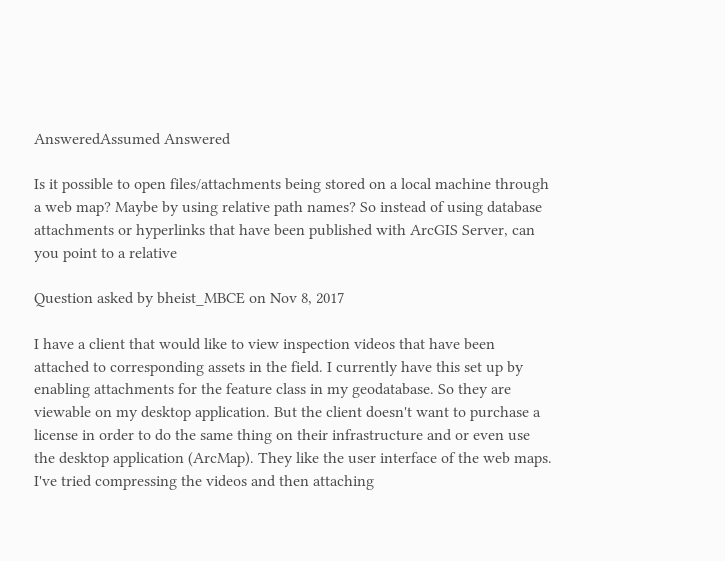AnsweredAssumed Answered

Is it possible to open files/attachments being stored on a local machine through a web map? Maybe by using relative path names? So instead of using database attachments or hyperlinks that have been published with ArcGIS Server, can you point to a relative

Question asked by bheist_MBCE on Nov 8, 2017

I have a client that would like to view inspection videos that have been attached to corresponding assets in the field. I currently have this set up by enabling attachments for the feature class in my geodatabase. So they are viewable on my desktop application. But the client doesn't want to purchase a license in order to do the same thing on their infrastructure and or even use the desktop application (ArcMap). They like the user interface of the web maps. I've tried compressing the videos and then attaching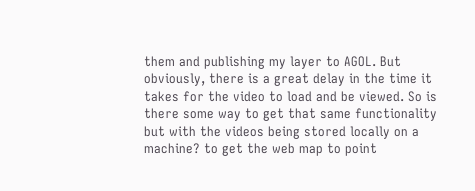them and publishing my layer to AGOL. But obviously, there is a great delay in the time it takes for the video to load and be viewed. So is there some way to get that same functionality but with the videos being stored locally on a machine? to get the web map to point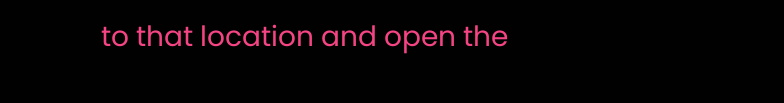to that location and open the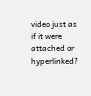video just as if it were attached or hyperlinked?